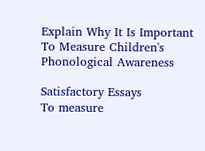Explain Why It Is Important To Measure Children's Phonological Awareness

Satisfactory Essays
To measure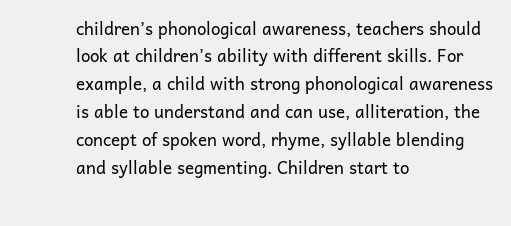children’s phonological awareness, teachers should look at children’s ability with different skills. For example, a child with strong phonological awareness is able to understand and can use, alliteration, the concept of spoken word, rhyme, syllable blending and syllable segmenting. Children start to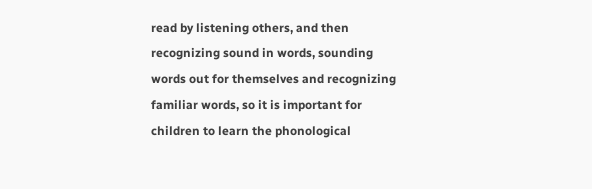read by listening others, and then recognizing sound in words, sounding words out for themselves and recognizing familiar words, so it is important for children to learn the phonological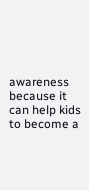awareness because it can help kids to become a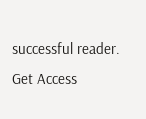successful reader.
Get Access